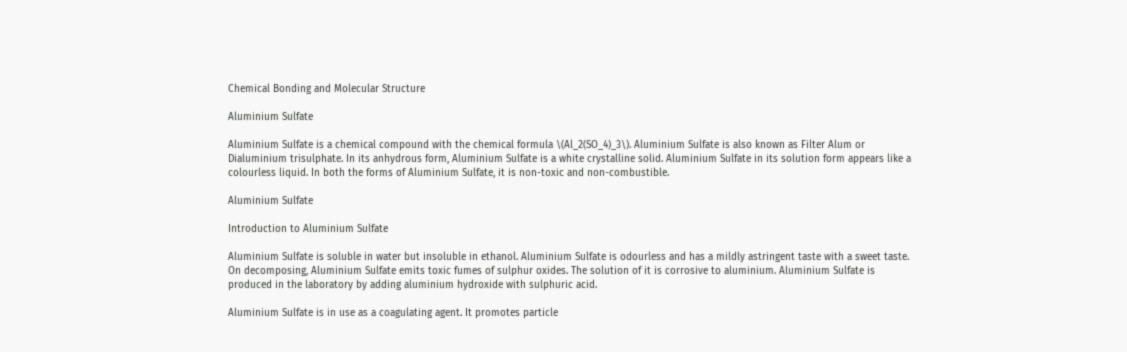Chemical Bonding and Molecular Structure

Aluminium Sulfate

Aluminium Sulfate is a chemical compound with the chemical formula \(Al_2(SO_4)_3\). Aluminium Sulfate is also known as Filter Alum or Dialuminium trisulphate. In its anhydrous form, Aluminium Sulfate is a white crystalline solid. Aluminium Sulfate in its solution form appears like a colourless liquid. In both the forms of Aluminium Sulfate, it is non-toxic and non-combustible.

Aluminium Sulfate

Introduction to Aluminium Sulfate

Aluminium Sulfate is soluble in water but insoluble in ethanol. Aluminium Sulfate is odourless and has a mildly astringent taste with a sweet taste. On decomposing, Aluminium Sulfate emits toxic fumes of sulphur oxides. The solution of it is corrosive to aluminium. Aluminium Sulfate is produced in the laboratory by adding aluminium hydroxide with sulphuric acid.

Aluminium Sulfate is in use as a coagulating agent. It promotes particle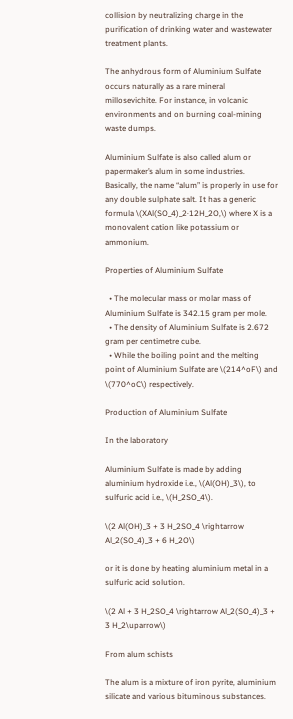collision by neutralizing charge in the purification of drinking water and wastewater treatment plants.

The anhydrous form of Aluminium Sulfate occurs naturally as a rare mineral millosevichite. For instance, in volcanic environments and on burning coal-mining waste dumps.

Aluminium Sulfate is also called alum or papermaker’s alum in some industries. Basically, the name “alum” is properly in use for any double sulphate salt. It has a generic formula \(XAl(SO_4)_2·12H_2O,\) where X is a monovalent cation like potassium or ammonium.

Properties of Aluminium Sulfate

  • The molecular mass or molar mass of Aluminium Sulfate is 342.15 gram per mole.
  • The density of Aluminium Sulfate is 2.672 gram per centimetre cube.
  • While the boiling point and the melting point of Aluminium Sulfate are \(214^oF\) and \(770^oC\) respectively.

Production of Aluminium Sulfate

In the laboratory

Aluminium Sulfate is made by adding aluminium hydroxide i.e., \(Al(OH)_3\), to sulfuric acid i.e., \(H_2SO_4\).

\(2 Al(OH)_3 + 3 H_2SO_4 \rightarrow Al_2(SO_4)_3 + 6 H_2O\)

or it is done by heating aluminium metal in a sulfuric acid solution.

\(2 Al + 3 H_2SO_4 \rightarrow Al_2(SO_4)_3 + 3 H_2\uparrow\)

From alum schists

The alum is a mixture of iron pyrite, aluminium silicate and various bituminous substances.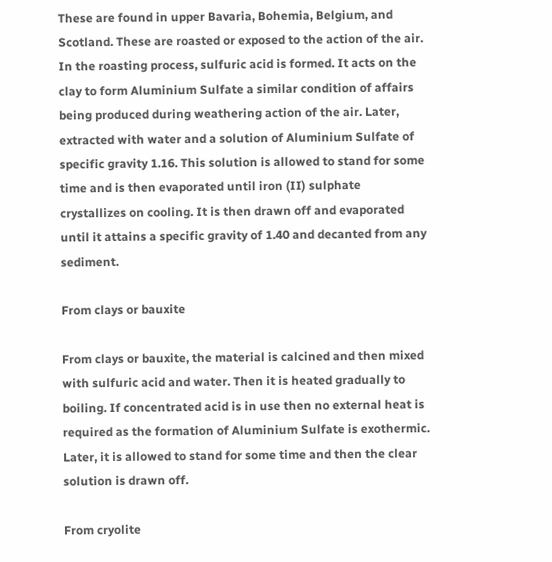These are found in upper Bavaria, Bohemia, Belgium, and Scotland. These are roasted or exposed to the action of the air. In the roasting process, sulfuric acid is formed. It acts on the clay to form Aluminium Sulfate a similar condition of affairs being produced during weathering action of the air. Later, extracted with water and a solution of Aluminium Sulfate of specific gravity 1.16. This solution is allowed to stand for some time and is then evaporated until iron (II) sulphate crystallizes on cooling. It is then drawn off and evaporated until it attains a specific gravity of 1.40 and decanted from any sediment.

From clays or bauxite

From clays or bauxite, the material is calcined and then mixed with sulfuric acid and water. Then it is heated gradually to boiling. If concentrated acid is in use then no external heat is required as the formation of Aluminium Sulfate is exothermic. Later, it is allowed to stand for some time and then the clear solution is drawn off.

From cryolite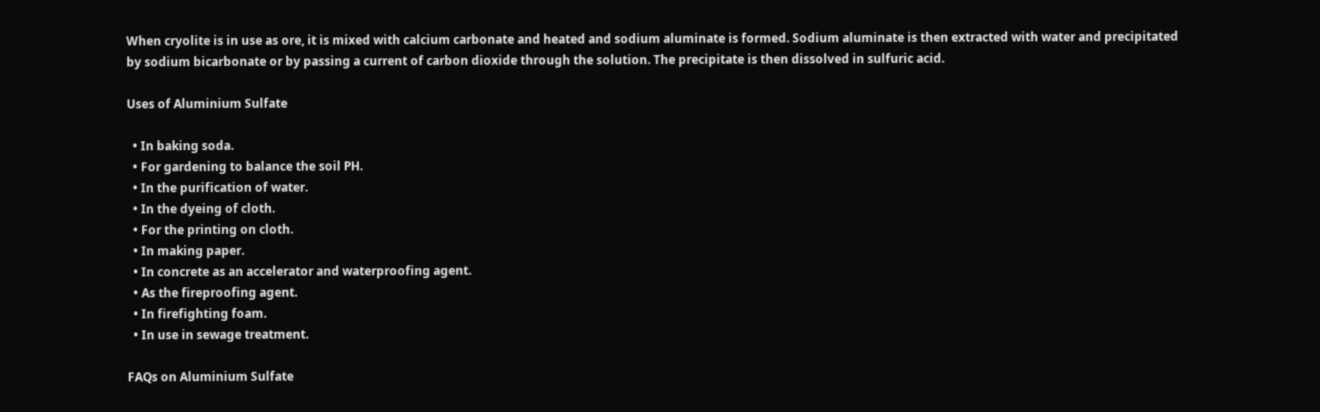When cryolite is in use as ore, it is mixed with calcium carbonate and heated and sodium aluminate is formed. Sodium aluminate is then extracted with water and precipitated by sodium bicarbonate or by passing a current of carbon dioxide through the solution. The precipitate is then dissolved in sulfuric acid.

Uses of Aluminium Sulfate

  • In baking soda.
  • For gardening to balance the soil PH.
  • In the purification of water.
  • In the dyeing of cloth.
  • For the printing on cloth.
  • In making paper.
  • In concrete as an accelerator and waterproofing agent.
  • As the fireproofing agent.
  • In firefighting foam.
  • In use in sewage treatment.

FAQs on Aluminium Sulfate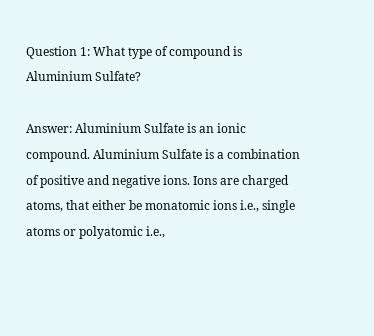Question 1: What type of compound is Aluminium Sulfate?

Answer: Aluminium Sulfate is an ionic compound. Aluminium Sulfate is a combination of positive and negative ions. Ions are charged atoms, that either be monatomic ions i.e., single atoms or polyatomic i.e.,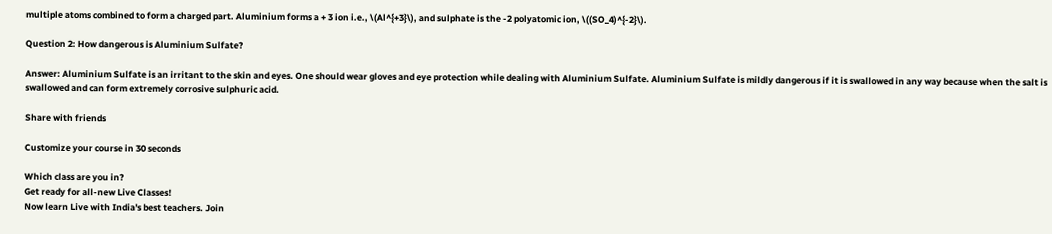multiple atoms combined to form a charged part. Aluminium forms a + 3 ion i.e., \(Al^{+3}\), and sulphate is the -2 polyatomic ion, \((SO_4)^{-2}\).

Question 2: How dangerous is Aluminium Sulfate?

Answer: Aluminium Sulfate is an irritant to the skin and eyes. One should wear gloves and eye protection while dealing with Aluminium Sulfate. Aluminium Sulfate is mildly dangerous if it is swallowed in any way because when the salt is swallowed and can form extremely corrosive sulphuric acid.

Share with friends

Customize your course in 30 seconds

Which class are you in?
Get ready for all-new Live Classes!
Now learn Live with India's best teachers. Join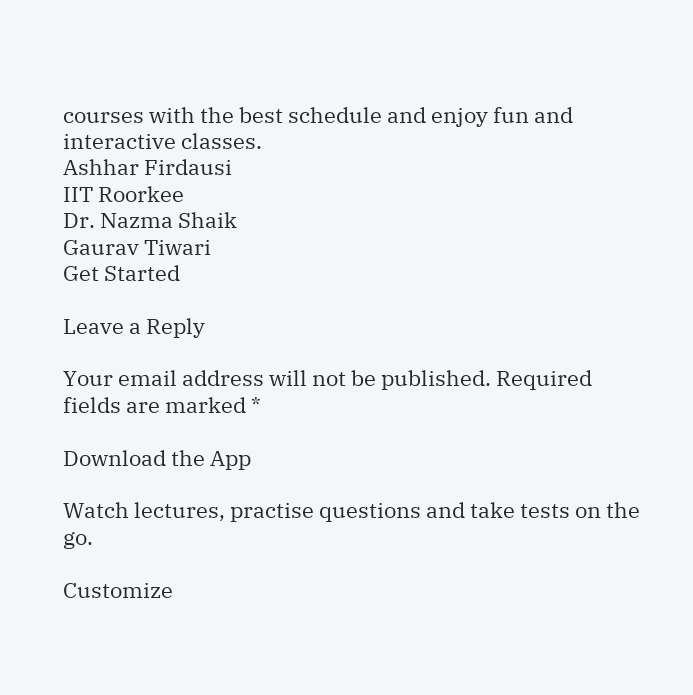courses with the best schedule and enjoy fun and interactive classes.
Ashhar Firdausi
IIT Roorkee
Dr. Nazma Shaik
Gaurav Tiwari
Get Started

Leave a Reply

Your email address will not be published. Required fields are marked *

Download the App

Watch lectures, practise questions and take tests on the go.

Customize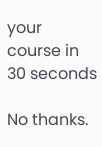your course in 30 seconds

No thanks.